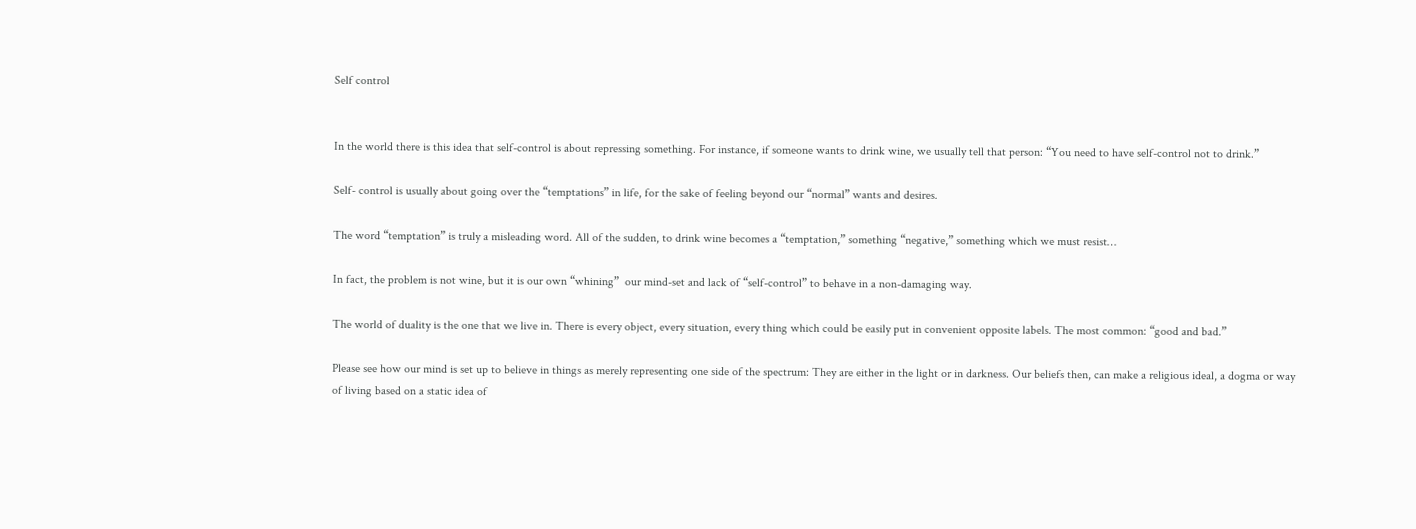Self control


In the world there is this idea that self-control is about repressing something. For instance, if someone wants to drink wine, we usually tell that person: “You need to have self-control not to drink.”

Self- control is usually about going over the “temptations” in life, for the sake of feeling beyond our “normal” wants and desires.

The word “temptation” is truly a misleading word. All of the sudden, to drink wine becomes a “temptation,” something “negative,” something which we must resist…

In fact, the problem is not wine, but it is our own “whining”  our mind-set and lack of “self-control” to behave in a non-damaging way.

The world of duality is the one that we live in. There is every object, every situation, every thing which could be easily put in convenient opposite labels. The most common: “good and bad.”

Please see how our mind is set up to believe in things as merely representing one side of the spectrum: They are either in the light or in darkness. Our beliefs then, can make a religious ideal, a dogma or way of living based on a static idea of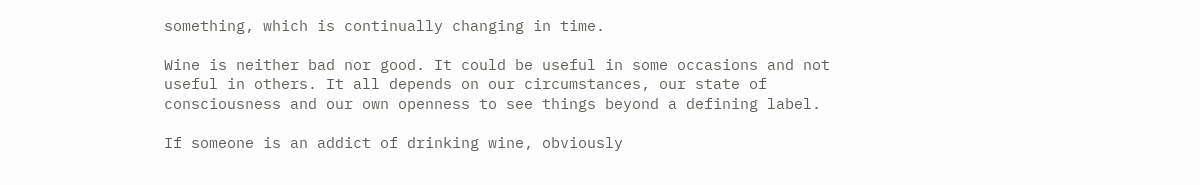something, which is continually changing in time.

Wine is neither bad nor good. It could be useful in some occasions and not useful in others. It all depends on our circumstances, our state of consciousness and our own openness to see things beyond a defining label.

If someone is an addict of drinking wine, obviously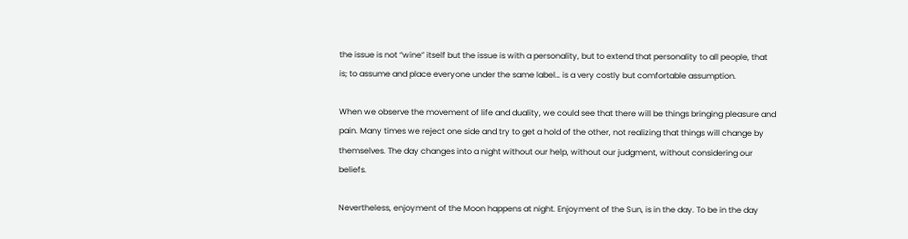the issue is not “wine” itself but the issue is with a personality, but to extend that personality to all people, that is; to assume and place everyone under the same label… is a very costly but comfortable assumption.

When we observe the movement of life and duality, we could see that there will be things bringing pleasure and pain. Many times we reject one side and try to get a hold of the other, not realizing that things will change by themselves. The day changes into a night without our help, without our judgment, without considering our beliefs.

Nevertheless, enjoyment of the Moon happens at night. Enjoyment of the Sun, is in the day. To be in the day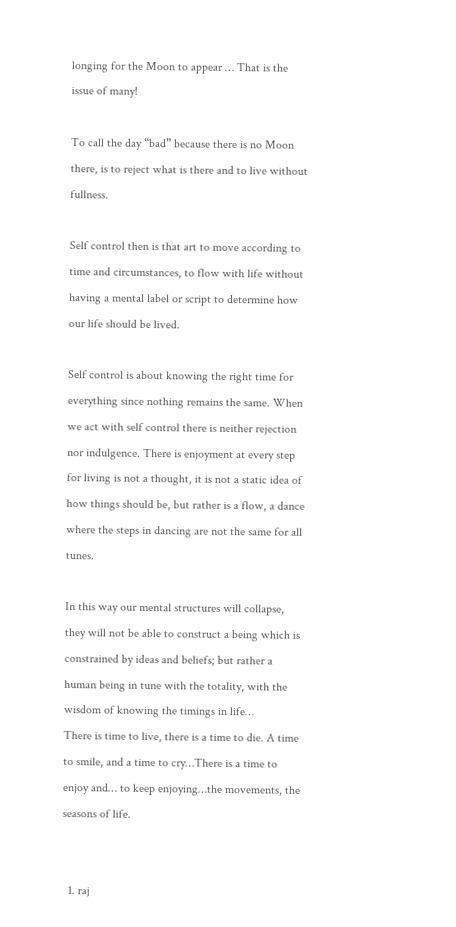longing for the Moon to appear … That is the issue of many!

To call the day “bad” because there is no Moon there, is to reject what is there and to live without fullness.

Self control then is that art to move according to time and circumstances, to flow with life without having a mental label or script to determine how our life should be lived.

Self control is about knowing the right time for everything since nothing remains the same. When we act with self control there is neither rejection nor indulgence. There is enjoyment at every step for living is not a thought, it is not a static idea of how things should be, but rather is a flow, a dance where the steps in dancing are not the same for all tunes.

In this way our mental structures will collapse, they will not be able to construct a being which is constrained by ideas and beliefs; but rather a human being in tune with the totality, with the wisdom of knowing the timings in life…
There is time to live, there is a time to die. A time to smile, and a time to cry…There is a time to enjoy and… to keep enjoying…the movements, the seasons of life.


  1. raj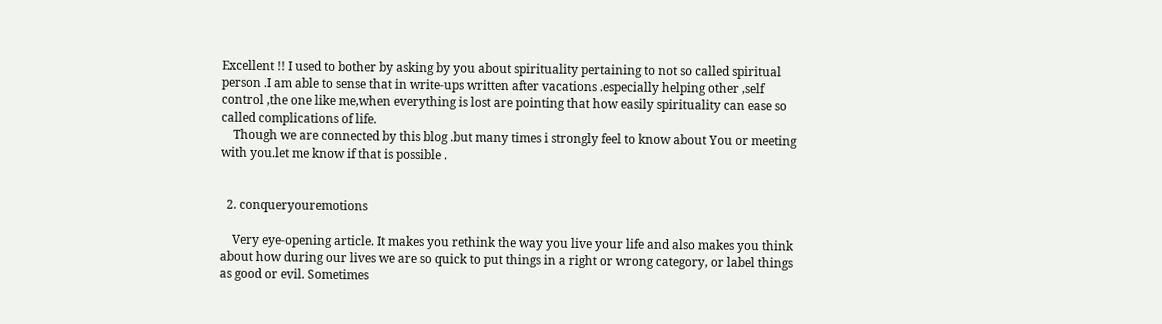Excellent !! I used to bother by asking by you about spirituality pertaining to not so called spiritual person .I am able to sense that in write-ups written after vacations .especially helping other ,self control ,the one like me,when everything is lost are pointing that how easily spirituality can ease so called complications of life.
    Though we are connected by this blog .but many times i strongly feel to know about You or meeting with you.let me know if that is possible .


  2. conqueryouremotions

    Very eye-opening article. It makes you rethink the way you live your life and also makes you think about how during our lives we are so quick to put things in a right or wrong category, or label things as good or evil. Sometimes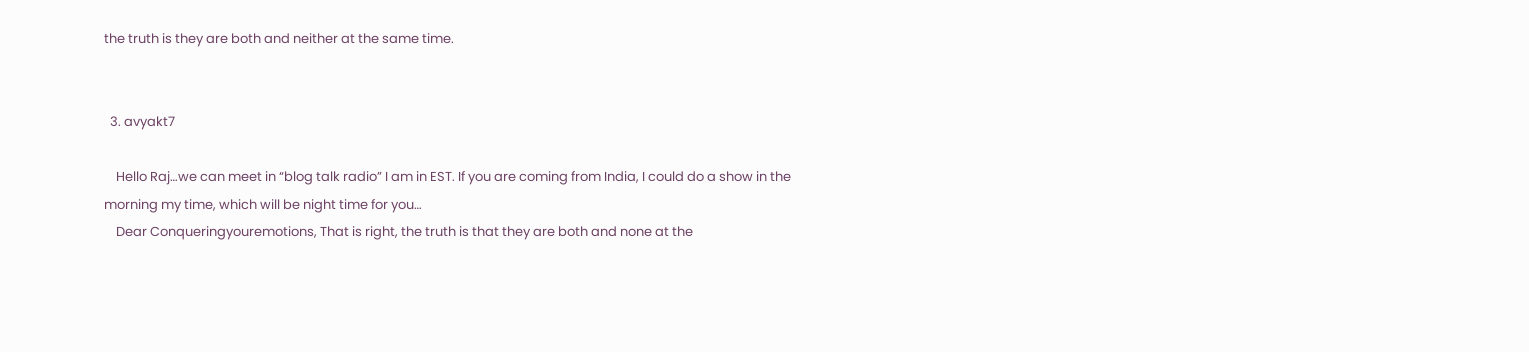the truth is they are both and neither at the same time.


  3. avyakt7

    Hello Raj…we can meet in “blog talk radio” I am in EST. If you are coming from India, I could do a show in the morning my time, which will be night time for you…
    Dear Conqueringyouremotions, That is right, the truth is that they are both and none at the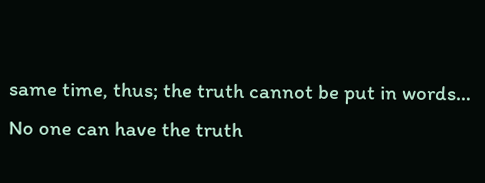same time, thus; the truth cannot be put in words… No one can have the truth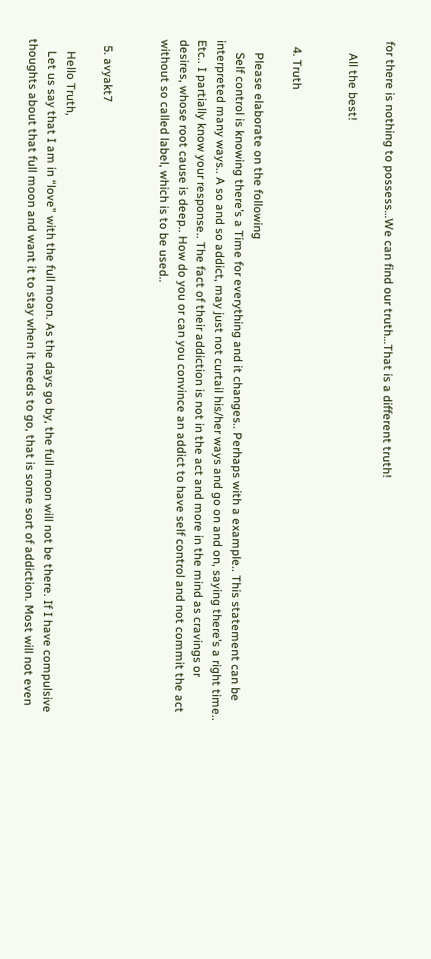for there is nothing to possess…We can find our truth…That is a different truth!

    All the best!


  4. Truth

    Please elaborate on the following
    Self control is knowing there’s a Time for everything and it changes.. Perhaps with a example.. This statement can be interpreted many ways.. A so and so addict, may just not curtail his/her ways and go on and on, saying there’s a right time.. Etc.. I partially know your response.. The fact of their addiction is not in the act and more in the mind as cravings or desires, whose root cause is deep.. How do you or can you convince an addict to have self control and not commit the act without so called label, which is to be used..


  5. avyakt7

    Hello Truth,
    Let us say that I am in “love” with the full moon. As the days go by, the full moon will not be there. If I have compulsive thoughts about that full moon and want it to stay when it needs to go, that is some sort of addiction. Most will not even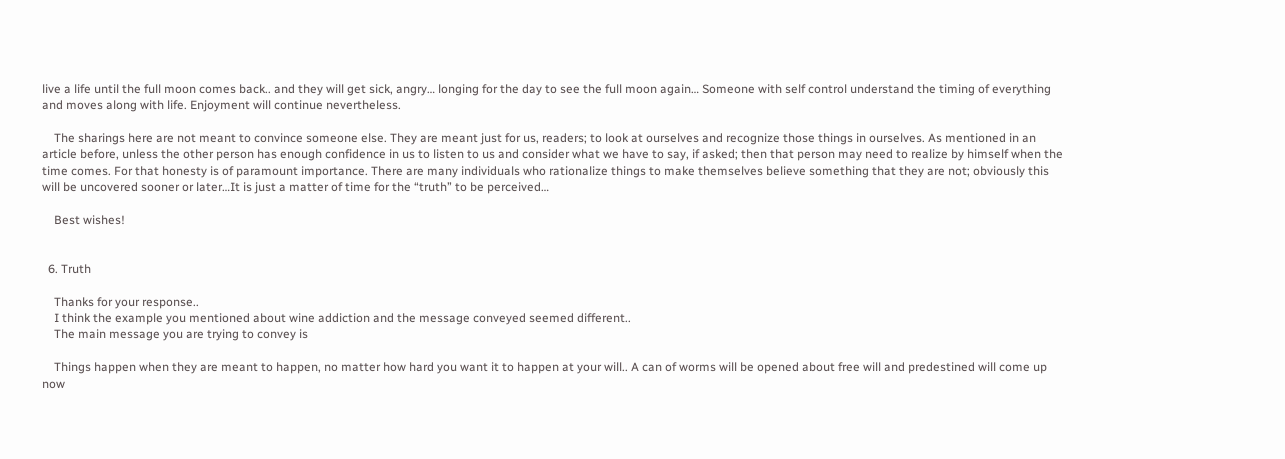live a life until the full moon comes back.. and they will get sick, angry… longing for the day to see the full moon again… Someone with self control understand the timing of everything and moves along with life. Enjoyment will continue nevertheless.

    The sharings here are not meant to convince someone else. They are meant just for us, readers; to look at ourselves and recognize those things in ourselves. As mentioned in an article before, unless the other person has enough confidence in us to listen to us and consider what we have to say, if asked; then that person may need to realize by himself when the time comes. For that honesty is of paramount importance. There are many individuals who rationalize things to make themselves believe something that they are not; obviously this will be uncovered sooner or later…It is just a matter of time for the “truth” to be perceived…

    Best wishes!


  6. Truth

    Thanks for your response..
    I think the example you mentioned about wine addiction and the message conveyed seemed different..
    The main message you are trying to convey is

    Things happen when they are meant to happen, no matter how hard you want it to happen at your will.. A can of worms will be opened about free will and predestined will come up now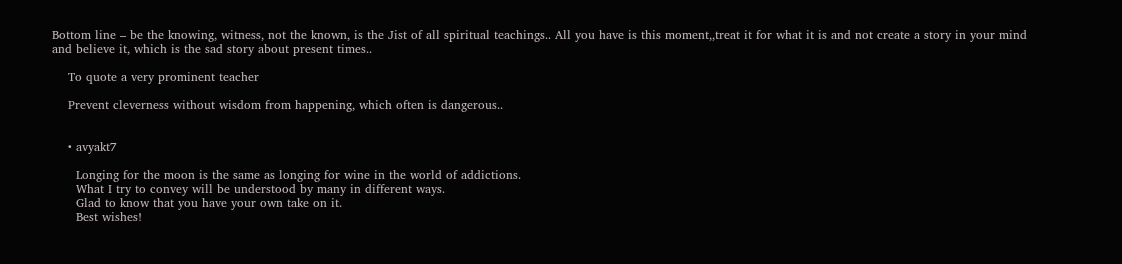Bottom line – be the knowing, witness, not the known, is the Jist of all spiritual teachings.. All you have is this moment,,treat it for what it is and not create a story in your mind and believe it, which is the sad story about present times..

    To quote a very prominent teacher

    Prevent cleverness without wisdom from happening, which often is dangerous..


    • avyakt7

      Longing for the moon is the same as longing for wine in the world of addictions.
      What I try to convey will be understood by many in different ways.
      Glad to know that you have your own take on it.
      Best wishes!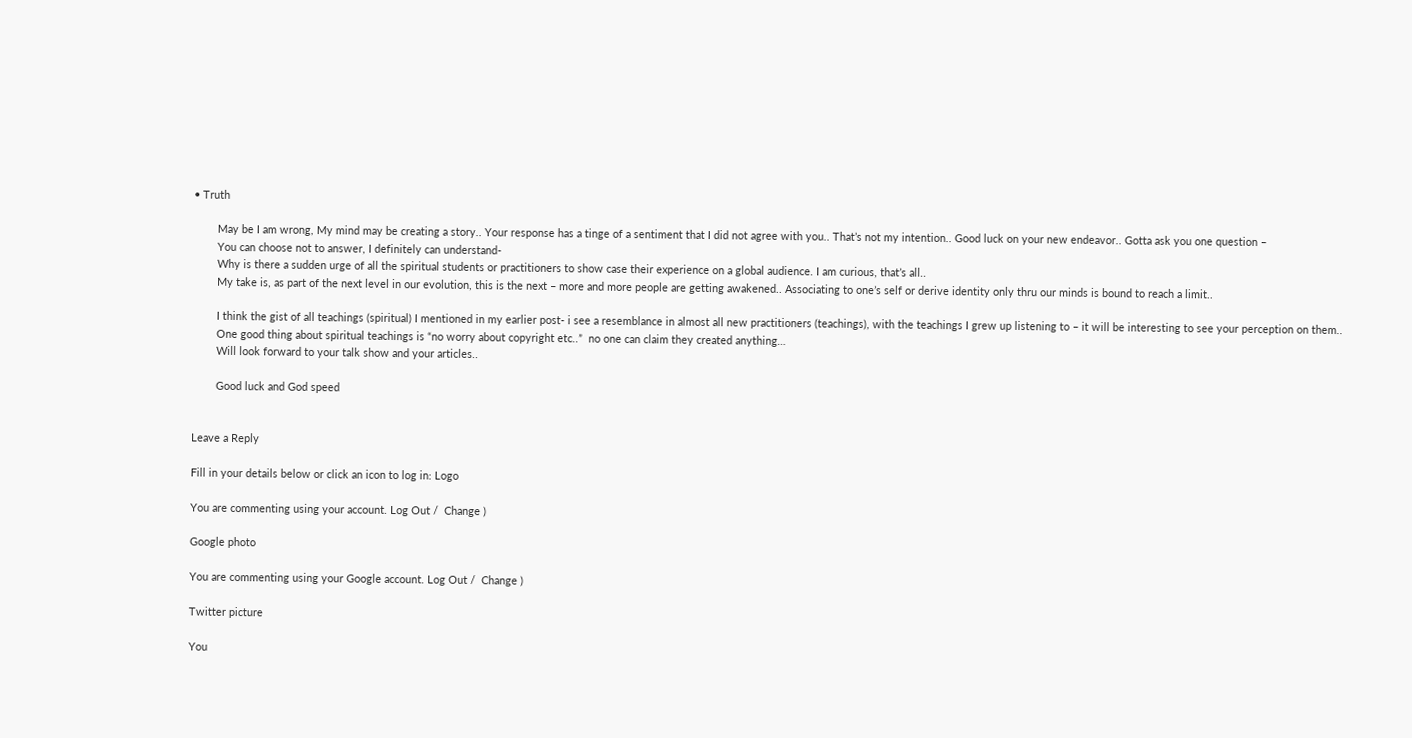• Truth

        May be I am wrong, My mind may be creating a story.. Your response has a tinge of a sentiment that I did not agree with you.. That’s not my intention.. Good luck on your new endeavor.. Gotta ask you one question –
        You can choose not to answer, I definitely can understand-
        Why is there a sudden urge of all the spiritual students or practitioners to show case their experience on a global audience. I am curious, that’s all..
        My take is, as part of the next level in our evolution, this is the next – more and more people are getting awakened.. Associating to one’s self or derive identity only thru our minds is bound to reach a limit..

        I think the gist of all teachings (spiritual) I mentioned in my earlier post- i see a resemblance in almost all new practitioners (teachings), with the teachings I grew up listening to – it will be interesting to see your perception on them..
        One good thing about spiritual teachings is “no worry about copyright etc..”  no one can claim they created anything…
        Will look forward to your talk show and your articles..

        Good luck and God speed


Leave a Reply

Fill in your details below or click an icon to log in: Logo

You are commenting using your account. Log Out /  Change )

Google photo

You are commenting using your Google account. Log Out /  Change )

Twitter picture

You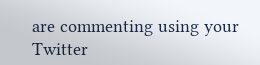are commenting using your Twitter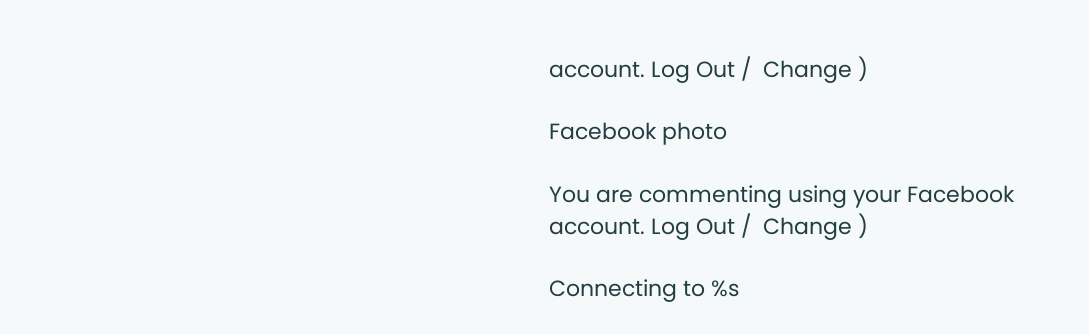account. Log Out /  Change )

Facebook photo

You are commenting using your Facebook account. Log Out /  Change )

Connecting to %s